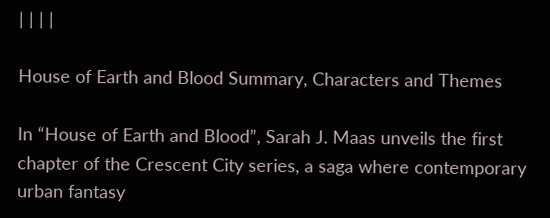| | | |

House of Earth and Blood Summary, Characters and Themes

In “House of Earth and Blood”, Sarah J. Maas unveils the first chapter of the Crescent City series, a saga where contemporary urban fantasy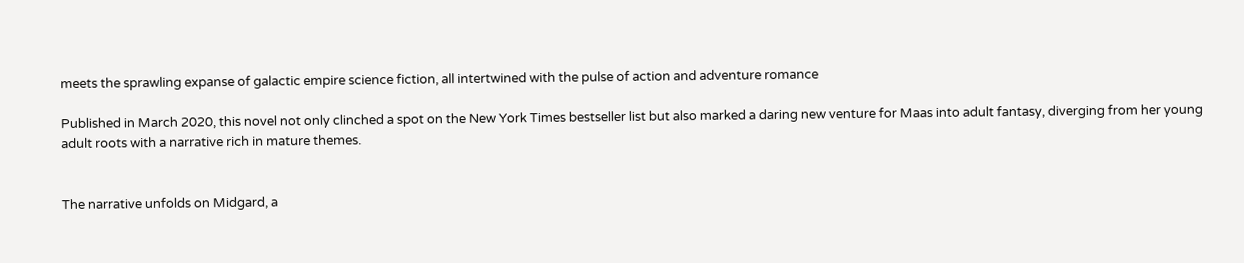meets the sprawling expanse of galactic empire science fiction, all intertwined with the pulse of action and adventure romance

Published in March 2020, this novel not only clinched a spot on the New York Times bestseller list but also marked a daring new venture for Maas into adult fantasy, diverging from her young adult roots with a narrative rich in mature themes.


The narrative unfolds on Midgard, a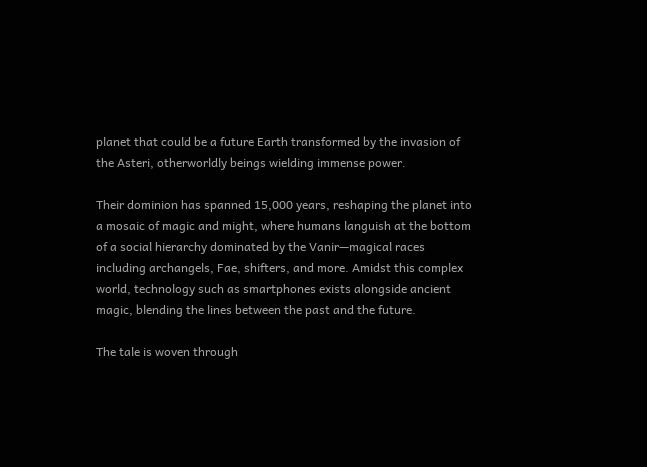planet that could be a future Earth transformed by the invasion of the Asteri, otherworldly beings wielding immense power.

Their dominion has spanned 15,000 years, reshaping the planet into a mosaic of magic and might, where humans languish at the bottom of a social hierarchy dominated by the Vanir—magical races including archangels, Fae, shifters, and more. Amidst this complex world, technology such as smartphones exists alongside ancient magic, blending the lines between the past and the future.

The tale is woven through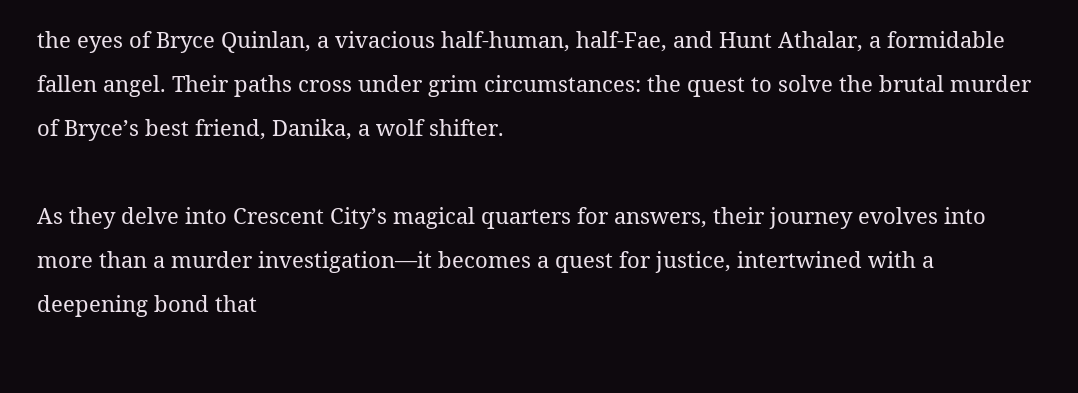the eyes of Bryce Quinlan, a vivacious half-human, half-Fae, and Hunt Athalar, a formidable fallen angel. Their paths cross under grim circumstances: the quest to solve the brutal murder of Bryce’s best friend, Danika, a wolf shifter.

As they delve into Crescent City’s magical quarters for answers, their journey evolves into more than a murder investigation—it becomes a quest for justice, intertwined with a deepening bond that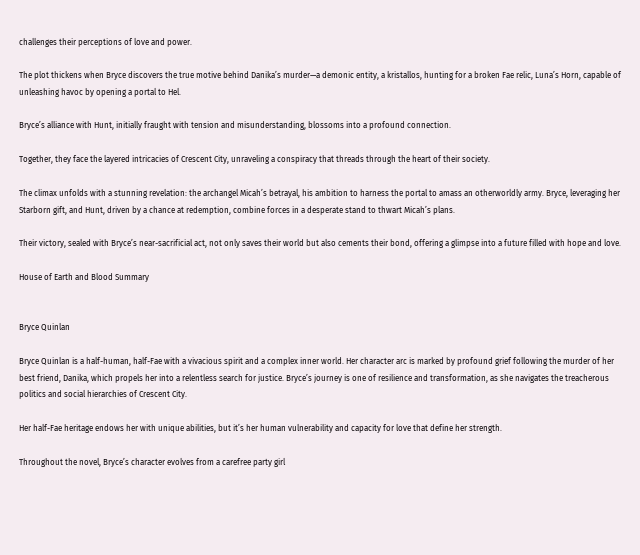challenges their perceptions of love and power.

The plot thickens when Bryce discovers the true motive behind Danika’s murder—a demonic entity, a kristallos, hunting for a broken Fae relic, Luna’s Horn, capable of unleashing havoc by opening a portal to Hel.

Bryce’s alliance with Hunt, initially fraught with tension and misunderstanding, blossoms into a profound connection.

Together, they face the layered intricacies of Crescent City, unraveling a conspiracy that threads through the heart of their society.

The climax unfolds with a stunning revelation: the archangel Micah’s betrayal, his ambition to harness the portal to amass an otherworldly army. Bryce, leveraging her Starborn gift, and Hunt, driven by a chance at redemption, combine forces in a desperate stand to thwart Micah’s plans.

Their victory, sealed with Bryce’s near-sacrificial act, not only saves their world but also cements their bond, offering a glimpse into a future filled with hope and love.

House of Earth and Blood Summary


Bryce Quinlan

Bryce Quinlan is a half-human, half-Fae with a vivacious spirit and a complex inner world. Her character arc is marked by profound grief following the murder of her best friend, Danika, which propels her into a relentless search for justice. Bryce’s journey is one of resilience and transformation, as she navigates the treacherous politics and social hierarchies of Crescent City.

Her half-Fae heritage endows her with unique abilities, but it’s her human vulnerability and capacity for love that define her strength.

Throughout the novel, Bryce’s character evolves from a carefree party girl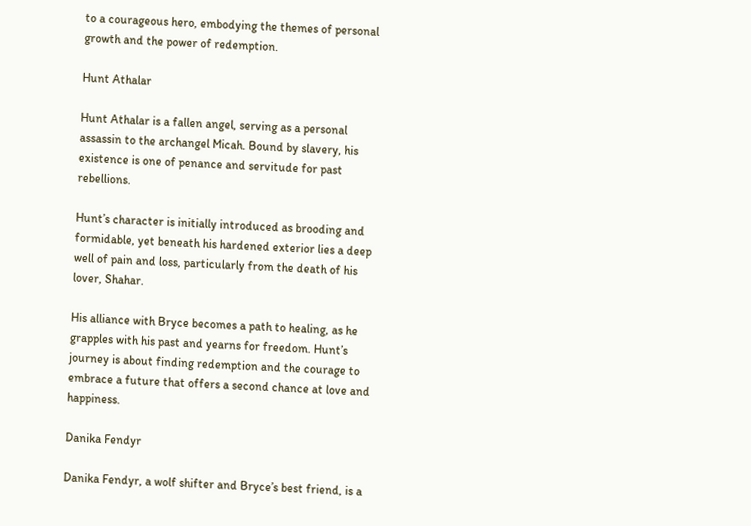to a courageous hero, embodying the themes of personal growth and the power of redemption.

Hunt Athalar

Hunt Athalar is a fallen angel, serving as a personal assassin to the archangel Micah. Bound by slavery, his existence is one of penance and servitude for past rebellions.

Hunt’s character is initially introduced as brooding and formidable, yet beneath his hardened exterior lies a deep well of pain and loss, particularly from the death of his lover, Shahar.

His alliance with Bryce becomes a path to healing, as he grapples with his past and yearns for freedom. Hunt’s journey is about finding redemption and the courage to embrace a future that offers a second chance at love and happiness.

Danika Fendyr

Danika Fendyr, a wolf shifter and Bryce’s best friend, is a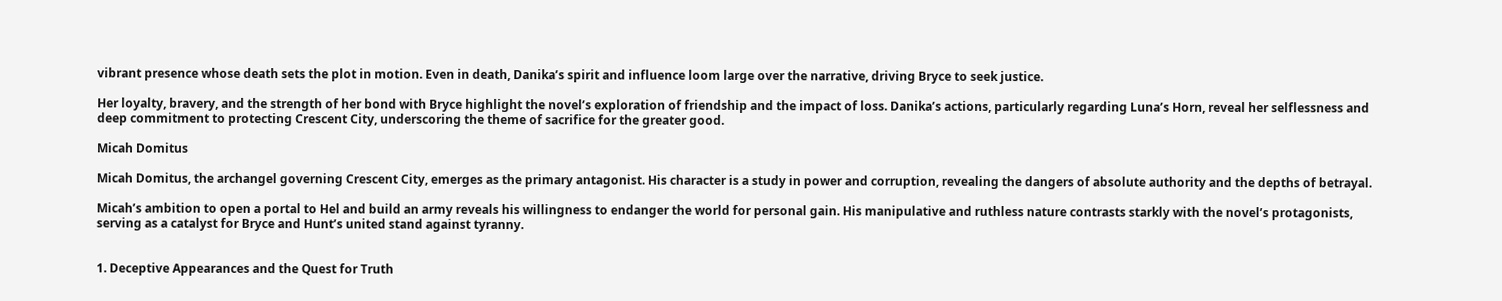vibrant presence whose death sets the plot in motion. Even in death, Danika’s spirit and influence loom large over the narrative, driving Bryce to seek justice.

Her loyalty, bravery, and the strength of her bond with Bryce highlight the novel’s exploration of friendship and the impact of loss. Danika’s actions, particularly regarding Luna’s Horn, reveal her selflessness and deep commitment to protecting Crescent City, underscoring the theme of sacrifice for the greater good.

Micah Domitus

Micah Domitus, the archangel governing Crescent City, emerges as the primary antagonist. His character is a study in power and corruption, revealing the dangers of absolute authority and the depths of betrayal.

Micah’s ambition to open a portal to Hel and build an army reveals his willingness to endanger the world for personal gain. His manipulative and ruthless nature contrasts starkly with the novel’s protagonists, serving as a catalyst for Bryce and Hunt’s united stand against tyranny.


1. Deceptive Appearances and the Quest for Truth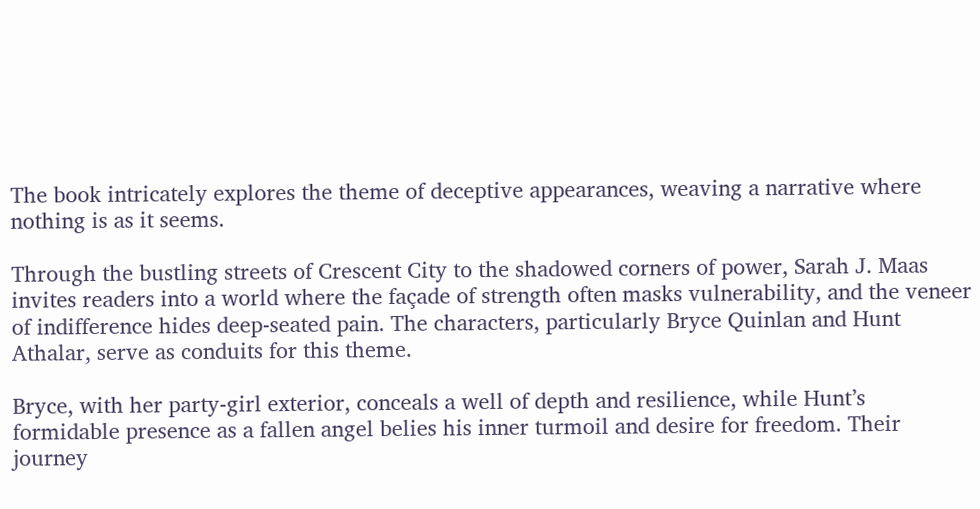The book intricately explores the theme of deceptive appearances, weaving a narrative where nothing is as it seems.

Through the bustling streets of Crescent City to the shadowed corners of power, Sarah J. Maas invites readers into a world where the façade of strength often masks vulnerability, and the veneer of indifference hides deep-seated pain. The characters, particularly Bryce Quinlan and Hunt Athalar, serve as conduits for this theme.

Bryce, with her party-girl exterior, conceals a well of depth and resilience, while Hunt’s formidable presence as a fallen angel belies his inner turmoil and desire for freedom. Their journey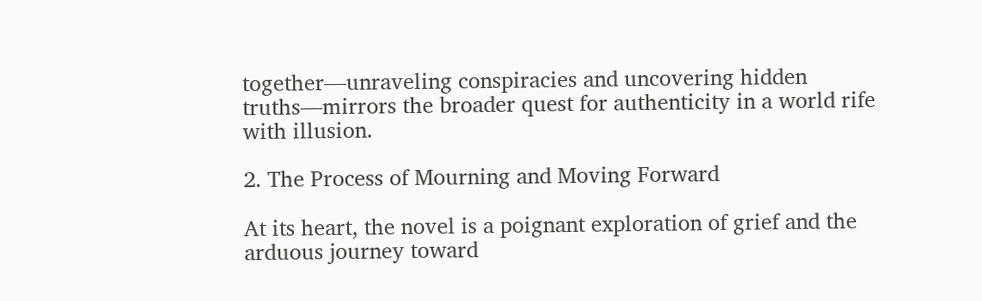together—unraveling conspiracies and uncovering hidden truths—mirrors the broader quest for authenticity in a world rife with illusion.

2. The Process of Mourning and Moving Forward

At its heart, the novel is a poignant exploration of grief and the arduous journey toward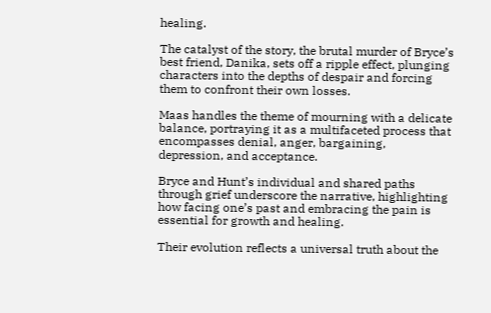healing.

The catalyst of the story, the brutal murder of Bryce’s best friend, Danika, sets off a ripple effect, plunging characters into the depths of despair and forcing them to confront their own losses.

Maas handles the theme of mourning with a delicate balance, portraying it as a multifaceted process that encompasses denial, anger, bargaining, depression, and acceptance.

Bryce and Hunt’s individual and shared paths through grief underscore the narrative, highlighting how facing one’s past and embracing the pain is essential for growth and healing.

Their evolution reflects a universal truth about the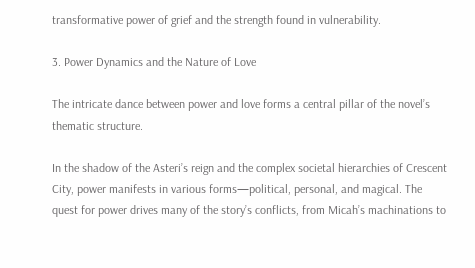transformative power of grief and the strength found in vulnerability.

3. Power Dynamics and the Nature of Love

The intricate dance between power and love forms a central pillar of the novel’s thematic structure.

In the shadow of the Asteri’s reign and the complex societal hierarchies of Crescent City, power manifests in various forms—political, personal, and magical. The quest for power drives many of the story’s conflicts, from Micah’s machinations to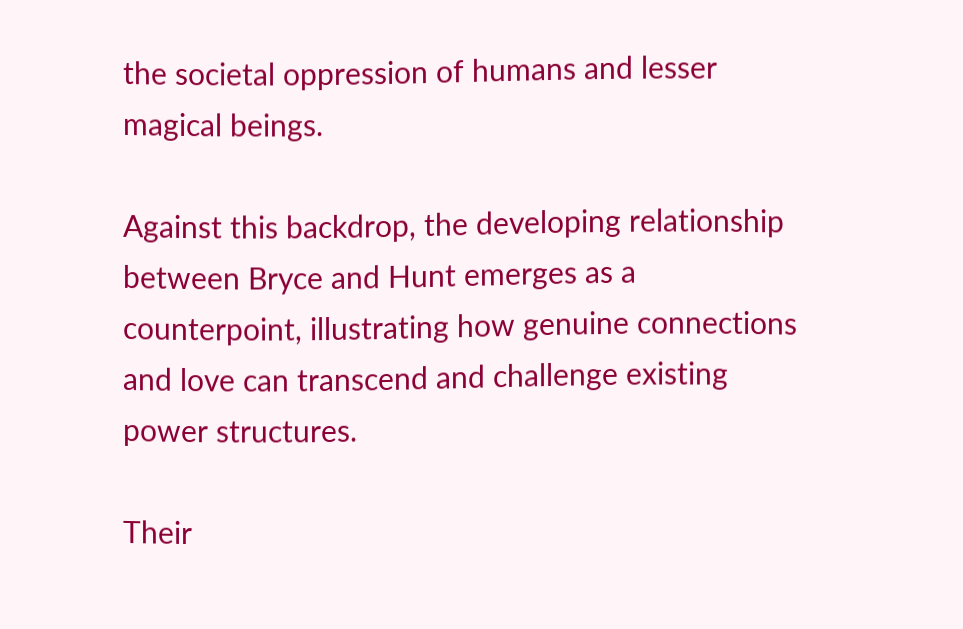the societal oppression of humans and lesser magical beings.

Against this backdrop, the developing relationship between Bryce and Hunt emerges as a counterpoint, illustrating how genuine connections and love can transcend and challenge existing power structures.

Their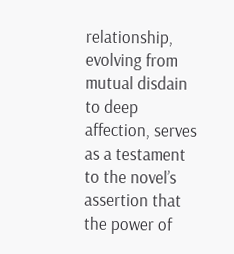relationship, evolving from mutual disdain to deep affection, serves as a testament to the novel’s assertion that the power of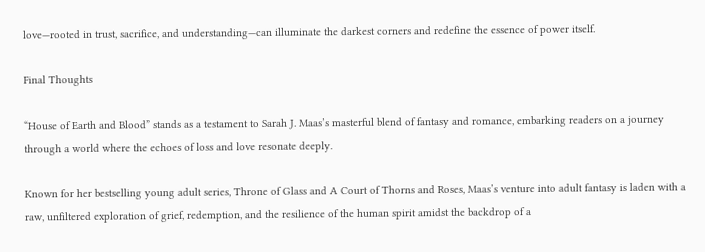love—rooted in trust, sacrifice, and understanding—can illuminate the darkest corners and redefine the essence of power itself.

Final Thoughts

“House of Earth and Blood” stands as a testament to Sarah J. Maas’s masterful blend of fantasy and romance, embarking readers on a journey through a world where the echoes of loss and love resonate deeply.

Known for her bestselling young adult series, Throne of Glass and A Court of Thorns and Roses, Maas’s venture into adult fantasy is laden with a raw, unfiltered exploration of grief, redemption, and the resilience of the human spirit amidst the backdrop of a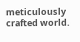meticulously crafted world.